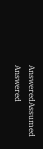AnsweredAssumed Answered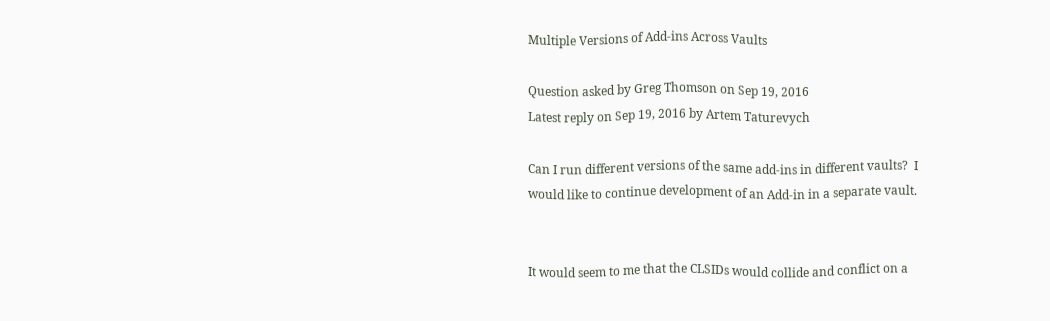Multiple Versions of Add-ins Across Vaults

Question asked by Greg Thomson on Sep 19, 2016
Latest reply on Sep 19, 2016 by Artem Taturevych

Can I run different versions of the same add-ins in different vaults?  I would like to continue development of an Add-in in a separate vault.


It would seem to me that the CLSIDs would collide and conflict on a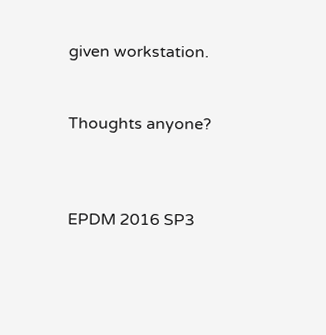given workstation.


Thoughts anyone?



EPDM 2016 SP3